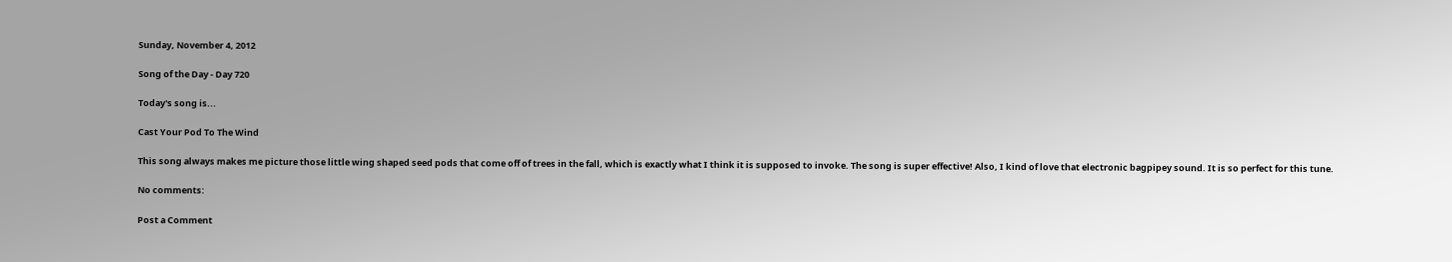Sunday, November 4, 2012

Song of the Day - Day 720

Today's song is...

Cast Your Pod To The Wind

This song always makes me picture those little wing shaped seed pods that come off of trees in the fall, which is exactly what I think it is supposed to invoke. The song is super effective! Also, I kind of love that electronic bagpipey sound. It is so perfect for this tune.

No comments:

Post a Comment